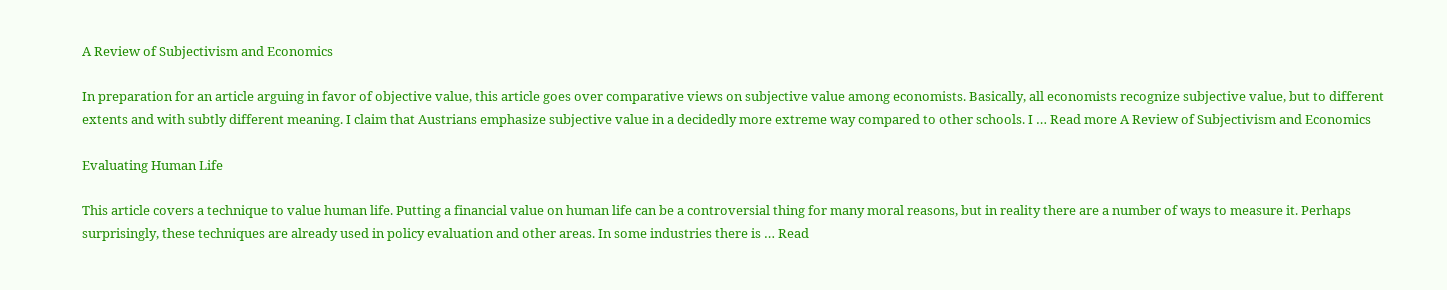A Review of Subjectivism and Economics

In preparation for an article arguing in favor of objective value, this article goes over comparative views on subjective value among economists. Basically, all economists recognize subjective value, but to different extents and with subtly different meaning. I claim that Austrians emphasize subjective value in a decidedly more extreme way compared to other schools. I … Read more A Review of Subjectivism and Economics

Evaluating Human Life

This article covers a technique to value human life. Putting a financial value on human life can be a controversial thing for many moral reasons, but in reality there are a number of ways to measure it. Perhaps surprisingly, these techniques are already used in policy evaluation and other areas. In some industries there is … Read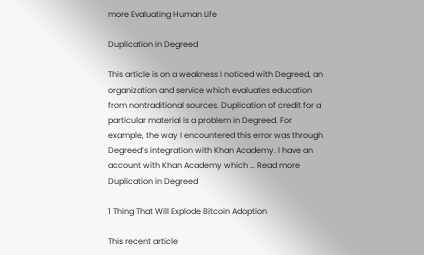more Evaluating Human Life

Duplication in Degreed

This article is on a weakness I noticed with Degreed, an organization and service which evaluates education from nontraditional sources. Duplication of credit for a particular material is a problem in Degreed. For example, the way I encountered this error was through Degreed’s integration with Khan Academy. I have an account with Khan Academy which … Read more Duplication in Degreed

1 Thing That Will Explode Bitcoin Adoption

This recent article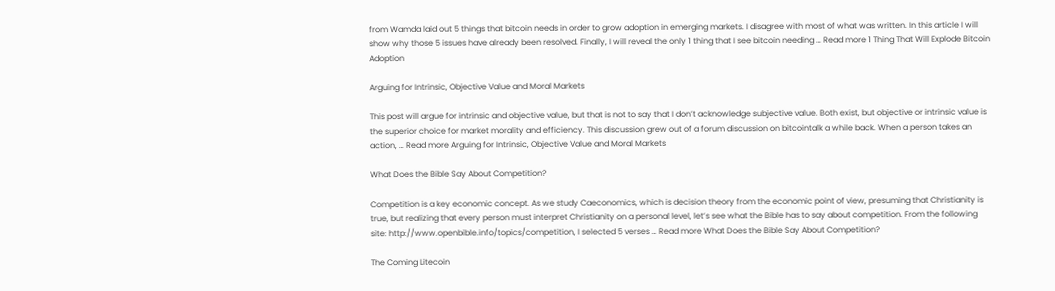from Wamda laid out 5 things that bitcoin needs in order to grow adoption in emerging markets. I disagree with most of what was written. In this article I will show why those 5 issues have already been resolved. Finally, I will reveal the only 1 thing that I see bitcoin needing … Read more 1 Thing That Will Explode Bitcoin Adoption

Arguing for Intrinsic, Objective Value and Moral Markets

This post will argue for intrinsic and objective value, but that is not to say that I don’t acknowledge subjective value. Both exist, but objective or intrinsic value is the superior choice for market morality and efficiency. This discussion grew out of a forum discussion on bitcointalk a while back. When a person takes an action, … Read more Arguing for Intrinsic, Objective Value and Moral Markets

What Does the Bible Say About Competition?

Competition is a key economic concept. As we study Caeconomics, which is decision theory from the economic point of view, presuming that Christianity is true, but realizing that every person must interpret Christianity on a personal level, let’s see what the Bible has to say about competition. From the following site: http://www.openbible.info/topics/competition, I selected 5 verses … Read more What Does the Bible Say About Competition?

The Coming Litecoin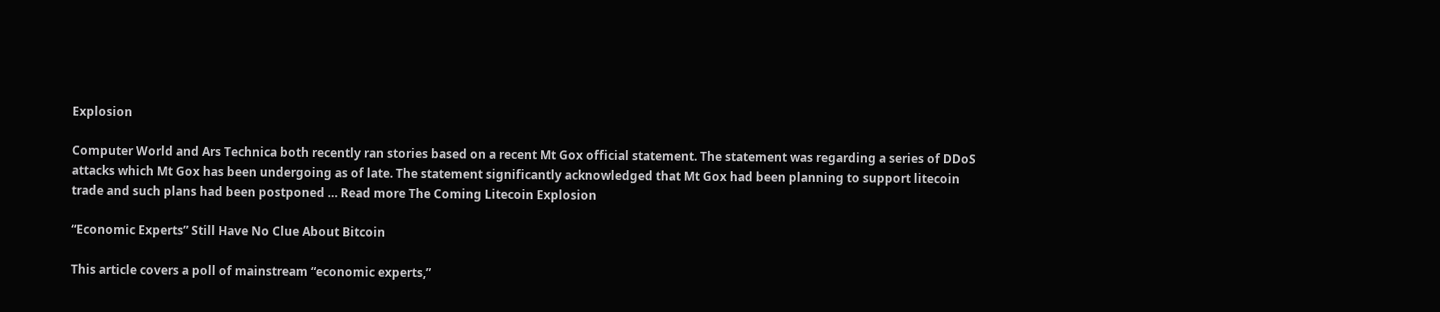Explosion

Computer World and Ars Technica both recently ran stories based on a recent Mt Gox official statement. The statement was regarding a series of DDoS attacks which Mt Gox has been undergoing as of late. The statement significantly acknowledged that Mt Gox had been planning to support litecoin trade and such plans had been postponed … Read more The Coming Litecoin Explosion

“Economic Experts” Still Have No Clue About Bitcoin

This article covers a poll of mainstream “economic experts,”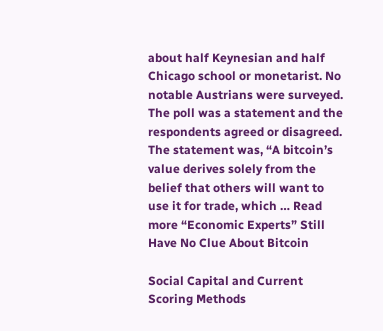about half Keynesian and half Chicago school or monetarist. No notable Austrians were surveyed. The poll was a statement and the respondents agreed or disagreed. The statement was, “A bitcoin’s value derives solely from the belief that others will want to use it for trade, which … Read more “Economic Experts” Still Have No Clue About Bitcoin

Social Capital and Current Scoring Methods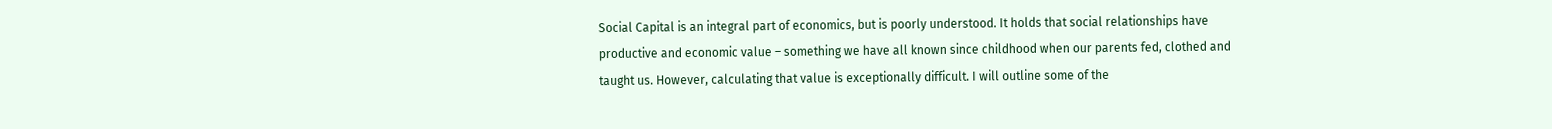Social Capital is an integral part of economics, but is poorly understood. It holds that social relationships have productive and economic value – something we have all known since childhood when our parents fed, clothed and taught us. However, calculating that value is exceptionally difficult. I will outline some of the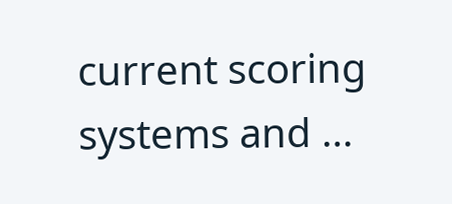current scoring systems and …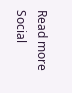Read more Social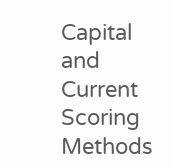Capital and Current Scoring Methods